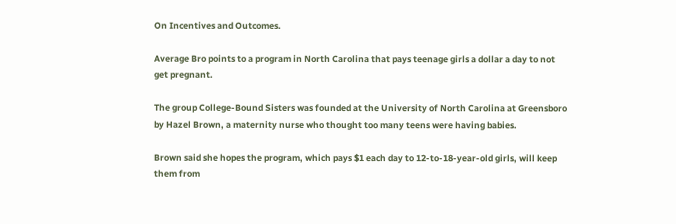On Incentives and Outcomes.

Average Bro points to a program in North Carolina that pays teenage girls a dollar a day to not get pregnant.

The group College-Bound Sisters was founded at the University of North Carolina at Greensboro by Hazel Brown, a maternity nurse who thought too many teens were having babies.

Brown said she hopes the program, which pays $1 each day to 12-to-18-year-old girls, will keep them from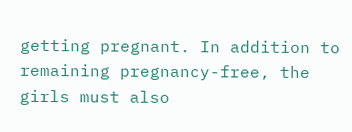getting pregnant. In addition to remaining pregnancy-free, the girls must also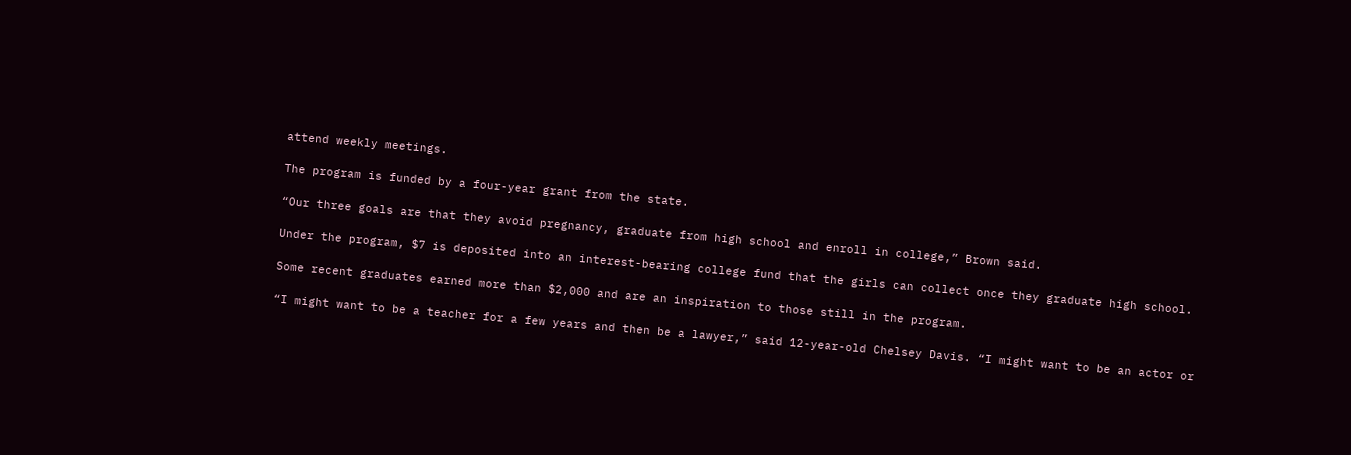attend weekly meetings.

The program is funded by a four-year grant from the state.

“Our three goals are that they avoid pregnancy, graduate from high school and enroll in college,” Brown said.

Under the program, $7 is deposited into an interest-bearing college fund that the girls can collect once they graduate high school.

Some recent graduates earned more than $2,000 and are an inspiration to those still in the program.

“I might want to be a teacher for a few years and then be a lawyer,” said 12-year-old Chelsey Davis. “I might want to be an actor or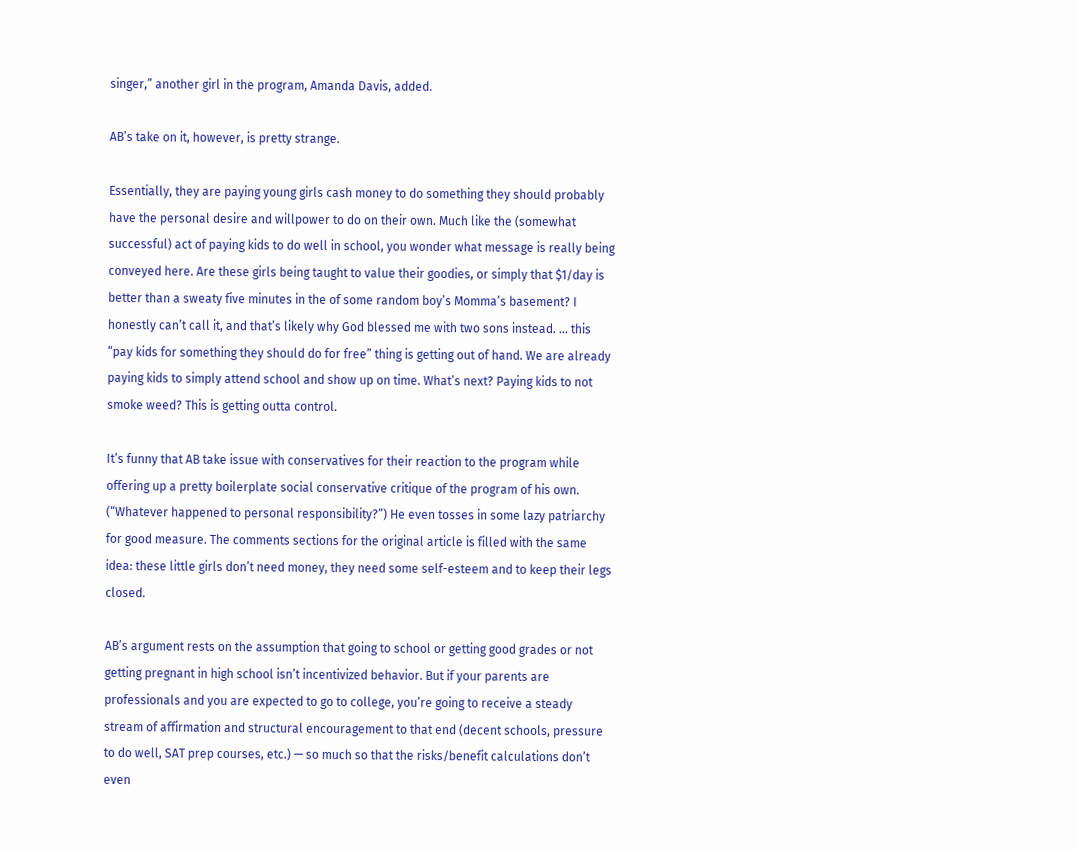singer,” another girl in the program, Amanda Davis, added.

AB’s take on it, however, is pretty strange.

Essentially, they are paying young girls cash money to do something they should probably have the personal desire and willpower to do on their own. Much like the (somewhat successful) act of paying kids to do well in school, you wonder what message is really being conveyed here. Are these girls being taught to value their goodies, or simply that $1/day is better than a sweaty five minutes in the of some random boy’s Momma’s basement? I honestly can’t call it, and that’s likely why God blessed me with two sons instead. … this “pay kids for something they should do for free” thing is getting out of hand. We are already paying kids to simply attend school and show up on time. What’s next? Paying kids to not smoke weed? This is getting outta control.

It’s funny that AB take issue with conservatives for their reaction to the program while offering up a pretty boilerplate social conservative critique of the program of his own. (“Whatever happened to personal responsibility?”) He even tosses in some lazy patriarchy for good measure. The comments sections for the original article is filled with the same idea: these little girls don’t need money, they need some self-esteem and to keep their legs closed.

AB’s argument rests on the assumption that going to school or getting good grades or not getting pregnant in high school isn’t incentivized behavior. But if your parents are professionals and you are expected to go to college, you’re going to receive a steady stream of affirmation and structural encouragement to that end (decent schools, pressure to do well, SAT prep courses, etc.) — so much so that the risks/benefit calculations don’t even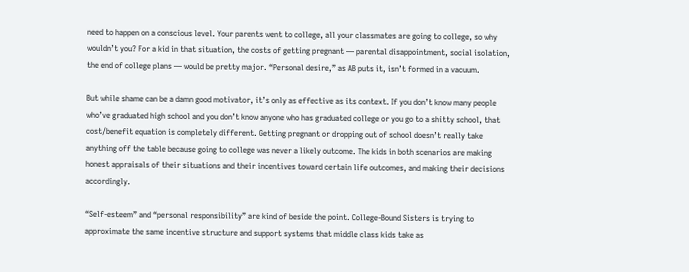need to happen on a conscious level. Your parents went to college, all your classmates are going to college, so why wouldn’t you? For a kid in that situation, the costs of getting pregnant — parental disappointment, social isolation, the end of college plans — would be pretty major. “Personal desire,” as AB puts it, isn’t formed in a vacuum.

But while shame can be a damn good motivator, it’s only as effective as its context. If you don’t know many people who’ve graduated high school and you don’t know anyone who has graduated college or you go to a shitty school, that cost/benefit equation is completely different. Getting pregnant or dropping out of school doesn’t really take anything off the table because going to college was never a likely outcome. The kids in both scenarios are making honest appraisals of their situations and their incentives toward certain life outcomes, and making their decisions accordingly.

“Self-esteem” and “personal responsibility” are kind of beside the point. College-Bound Sisters is trying to approximate the same incentive structure and support systems that middle class kids take as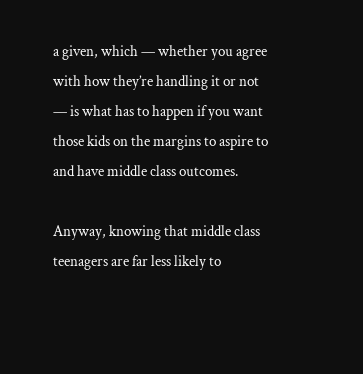a given, which — whether you agree with how they’re handling it or not — is what has to happen if you want those kids on the margins to aspire to and have middle class outcomes.

Anyway, knowing that middle class teenagers are far less likely to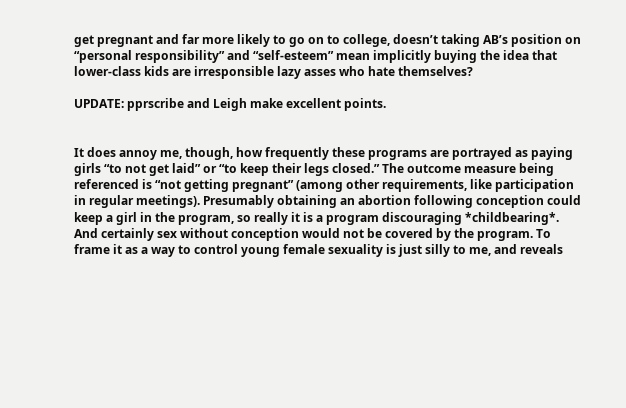get pregnant and far more likely to go on to college, doesn’t taking AB’s position on “personal responsibility” and “self-esteem” mean implicitly buying the idea that lower-class kids are irresponsible lazy asses who hate themselves?

UPDATE: pprscribe and Leigh make excellent points.


It does annoy me, though, how frequently these programs are portrayed as paying girls “to not get laid” or “to keep their legs closed.” The outcome measure being referenced is “not getting pregnant” (among other requirements, like participation in regular meetings). Presumably obtaining an abortion following conception could keep a girl in the program, so really it is a program discouraging *childbearing*. And certainly sex without conception would not be covered by the program. To frame it as a way to control young female sexuality is just silly to me, and reveals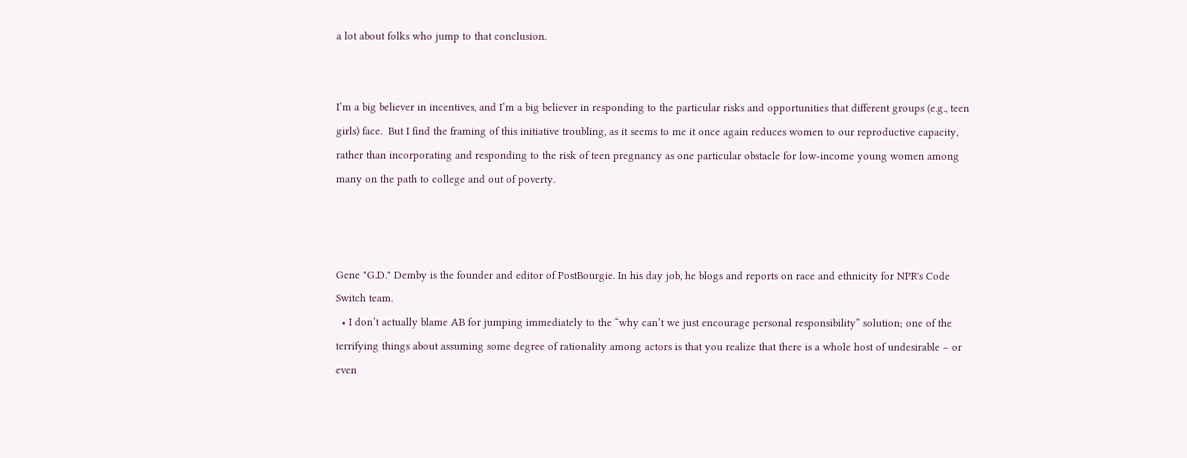a lot about folks who jump to that conclusion.


I’m a big believer in incentives, and I’m a big believer in responding to the particular risks and opportunities that different groups (e.g., teen girls) face.  But I find the framing of this initiative troubling, as it seems to me it once again reduces women to our reproductive capacity, rather than incorporating and responding to the risk of teen pregnancy as one particular obstacle for low-income young women among many on the path to college and out of poverty.



Gene "G.D." Demby is the founder and editor of PostBourgie. In his day job, he blogs and reports on race and ethnicity for NPR's Code Switch team.
  • I don’t actually blame AB for jumping immediately to the “why can’t we just encourage personal responsibility” solution; one of the terrifying things about assuming some degree of rationality among actors is that you realize that there is a whole host of undesirable – or even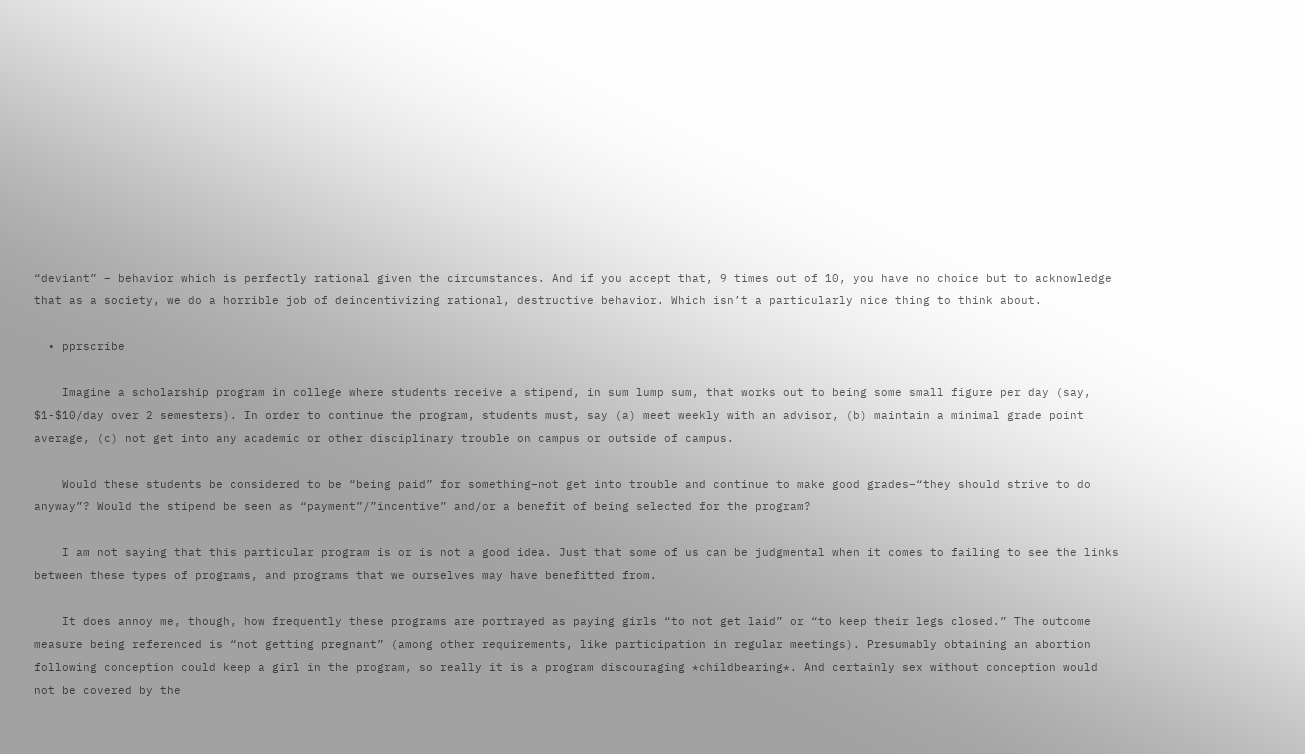“deviant” – behavior which is perfectly rational given the circumstances. And if you accept that, 9 times out of 10, you have no choice but to acknowledge that as a society, we do a horrible job of deincentivizing rational, destructive behavior. Which isn’t a particularly nice thing to think about.

  • pprscribe

    Imagine a scholarship program in college where students receive a stipend, in sum lump sum, that works out to being some small figure per day (say, $1-$10/day over 2 semesters). In order to continue the program, students must, say (a) meet weekly with an advisor, (b) maintain a minimal grade point average, (c) not get into any academic or other disciplinary trouble on campus or outside of campus.

    Would these students be considered to be “being paid” for something–not get into trouble and continue to make good grades–“they should strive to do anyway”? Would the stipend be seen as “payment”/”incentive” and/or a benefit of being selected for the program?

    I am not saying that this particular program is or is not a good idea. Just that some of us can be judgmental when it comes to failing to see the links between these types of programs, and programs that we ourselves may have benefitted from.

    It does annoy me, though, how frequently these programs are portrayed as paying girls “to not get laid” or “to keep their legs closed.” The outcome measure being referenced is “not getting pregnant” (among other requirements, like participation in regular meetings). Presumably obtaining an abortion following conception could keep a girl in the program, so really it is a program discouraging *childbearing*. And certainly sex without conception would not be covered by the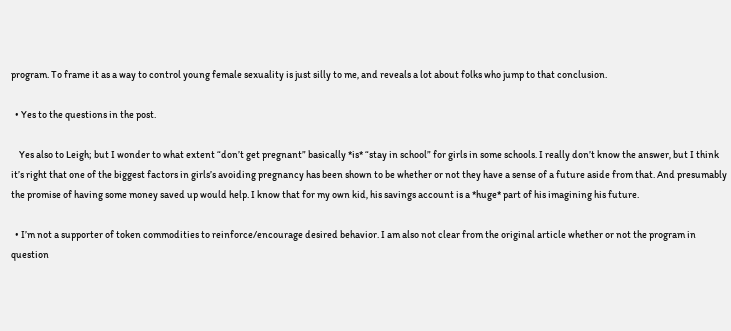program. To frame it as a way to control young female sexuality is just silly to me, and reveals a lot about folks who jump to that conclusion.

  • Yes to the questions in the post.

    Yes also to Leigh; but I wonder to what extent “don’t get pregnant” basically *is* “stay in school” for girls in some schools. I really don’t know the answer, but I think it’s right that one of the biggest factors in girls’s avoiding pregnancy has been shown to be whether or not they have a sense of a future aside from that. And presumably the promise of having some money saved up would help. I know that for my own kid, his savings account is a *huge* part of his imagining his future.

  • I’m not a supporter of token commodities to reinforce/encourage desired behavior. I am also not clear from the original article whether or not the program in question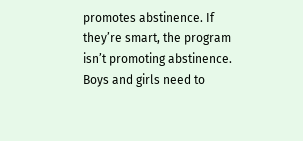promotes abstinence. If they’re smart, the program isn’t promoting abstinence. Boys and girls need to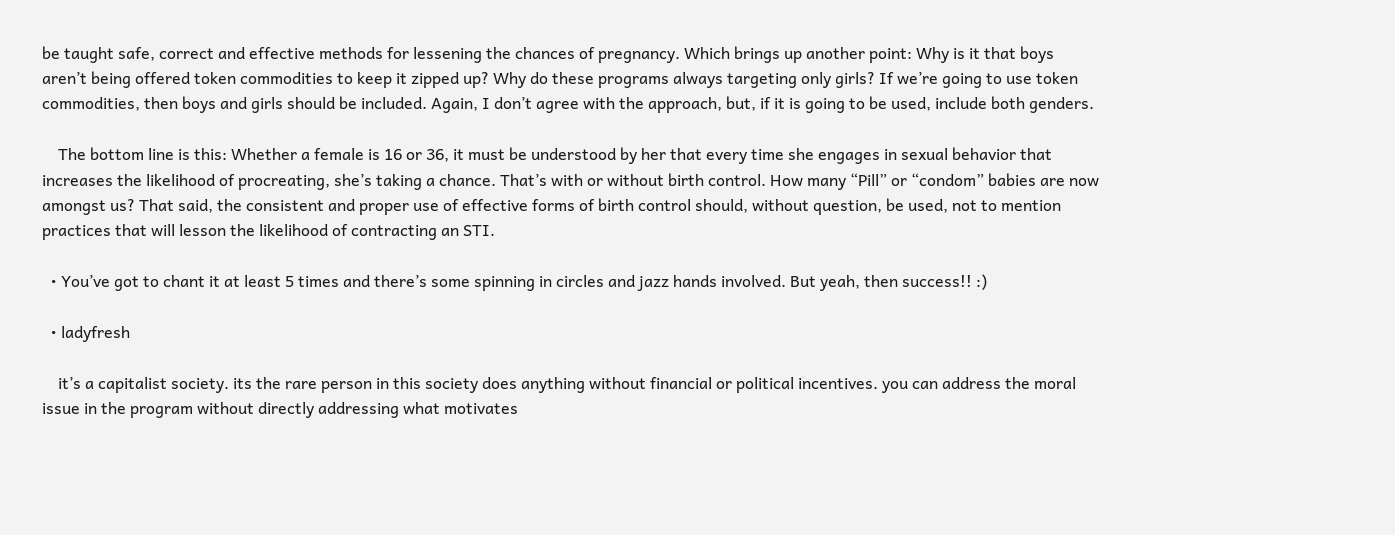be taught safe, correct and effective methods for lessening the chances of pregnancy. Which brings up another point: Why is it that boys aren’t being offered token commodities to keep it zipped up? Why do these programs always targeting only girls? If we’re going to use token commodities, then boys and girls should be included. Again, I don’t agree with the approach, but, if it is going to be used, include both genders.

    The bottom line is this: Whether a female is 16 or 36, it must be understood by her that every time she engages in sexual behavior that increases the likelihood of procreating, she’s taking a chance. That’s with or without birth control. How many “Pill” or “condom” babies are now amongst us? That said, the consistent and proper use of effective forms of birth control should, without question, be used, not to mention practices that will lesson the likelihood of contracting an STI.

  • You’ve got to chant it at least 5 times and there’s some spinning in circles and jazz hands involved. But yeah, then success!! :)

  • ladyfresh

    it’s a capitalist society. its the rare person in this society does anything without financial or political incentives. you can address the moral issue in the program without directly addressing what motivates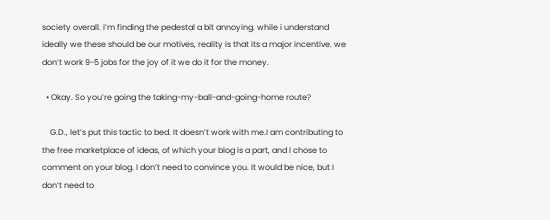society overall. i’m finding the pedestal a bit annoying. while i understand ideally we these should be our motives, reality is that its a major incentive. we don’t work 9-5 jobs for the joy of it we do it for the money.

  • Okay. So you’re going the taking-my-ball-and-going-home route?

    G.D., let’s put this tactic to bed. It doesn’t work with me.I am contributing to the free marketplace of ideas, of which your blog is a part, and I chose to comment on your blog. I don’t need to convince you. It would be nice, but I don’t need to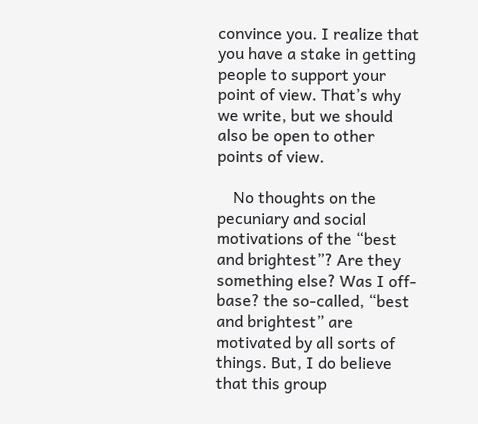convince you. I realize that you have a stake in getting people to support your point of view. That’s why we write, but we should also be open to other points of view.

    No thoughts on the pecuniary and social motivations of the “best and brightest”? Are they something else? Was I off-base? the so-called, “best and brightest” are motivated by all sorts of things. But, I do believe that this group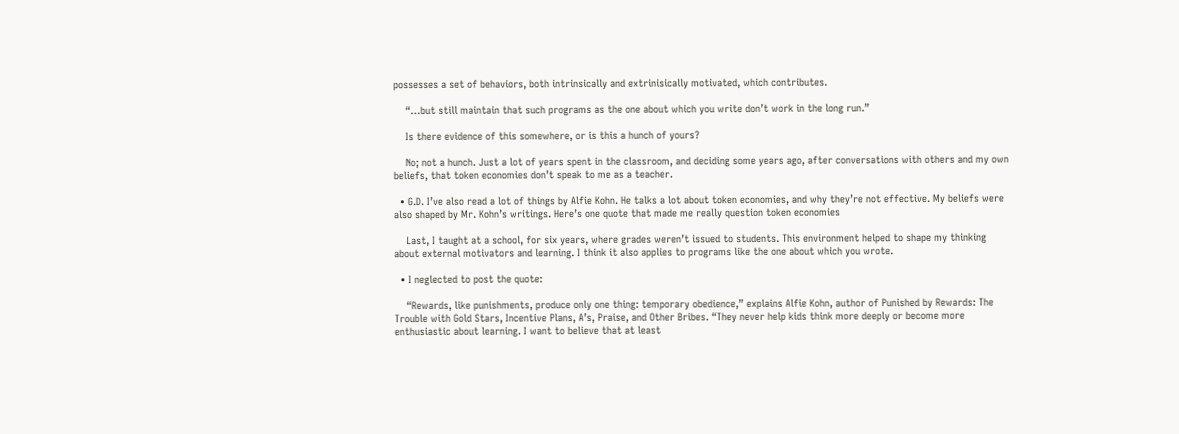possesses a set of behaviors, both intrinsically and extrinisically motivated, which contributes.

    “…but still maintain that such programs as the one about which you write don’t work in the long run.”

    Is there evidence of this somewhere, or is this a hunch of yours?

    No; not a hunch. Just a lot of years spent in the classroom, and deciding some years ago, after conversations with others and my own beliefs, that token economies don’t speak to me as a teacher.

  • G.D. I’ve also read a lot of things by Alfie Kohn. He talks a lot about token economies, and why they’re not effective. My beliefs were also shaped by Mr. Kohn’s writings. Here’s one quote that made me really question token economies

    Last, I taught at a school, for six years, where grades weren’t issued to students. This environment helped to shape my thinking about external motivators and learning. I think it also applies to programs like the one about which you wrote.

  • I neglected to post the quote:

    “Rewards, like punishments, produce only one thing: temporary obedience,” explains Alfie Kohn, author of Punished by Rewards: The Trouble with Gold Stars, Incentive Plans, A’s, Praise, and Other Bribes. “They never help kids think more deeply or become more enthusiastic about learning. I want to believe that at least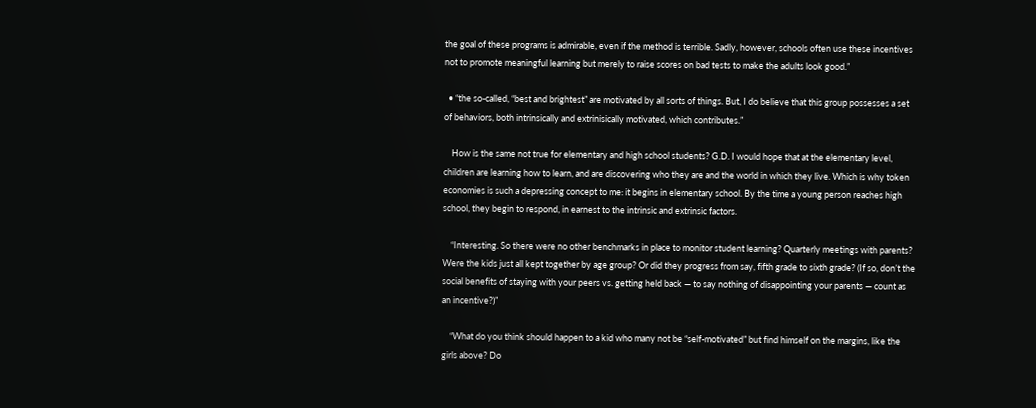the goal of these programs is admirable, even if the method is terrible. Sadly, however, schools often use these incentives not to promote meaningful learning but merely to raise scores on bad tests to make the adults look good.”

  • “the so-called, “best and brightest” are motivated by all sorts of things. But, I do believe that this group possesses a set of behaviors, both intrinsically and extrinisically motivated, which contributes.”

    How is the same not true for elementary and high school students? G.D. I would hope that at the elementary level, children are learning how to learn, and are discovering who they are and the world in which they live. Which is why token economies is such a depressing concept to me: it begins in elementary school. By the time a young person reaches high school, they begin to respond, in earnest to the intrinsic and extrinsic factors.

    “Interesting. So there were no other benchmarks in place to monitor student learning? Quarterly meetings with parents? Were the kids just all kept together by age group? Or did they progress from say, fifth grade to sixth grade? (If so, don’t the social benefits of staying with your peers vs. getting held back — to say nothing of disappointing your parents — count as an incentive?)”

    “What do you think should happen to a kid who many not be “self-motivated” but find himself on the margins, like the girls above? Do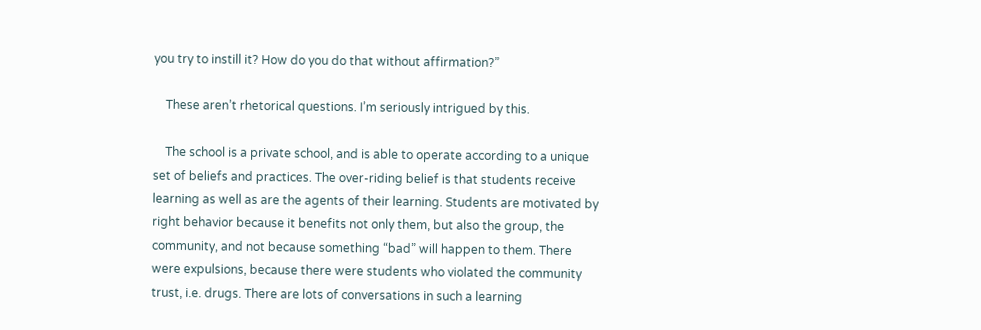you try to instill it? How do you do that without affirmation?”

    These aren’t rhetorical questions. I’m seriously intrigued by this.

    The school is a private school, and is able to operate according to a unique set of beliefs and practices. The over-riding belief is that students receive learning as well as are the agents of their learning. Students are motivated by right behavior because it benefits not only them, but also the group, the community, and not because something “bad” will happen to them. There were expulsions, because there were students who violated the community trust, i.e. drugs. There are lots of conversations in such a learning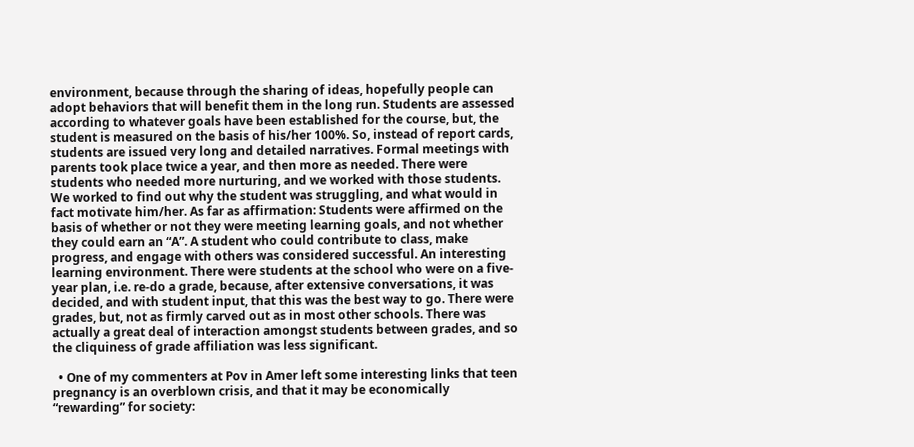environment, because through the sharing of ideas, hopefully people can adopt behaviors that will benefit them in the long run. Students are assessed according to whatever goals have been established for the course, but, the student is measured on the basis of his/her 100%. So, instead of report cards, students are issued very long and detailed narratives. Formal meetings with parents took place twice a year, and then more as needed. There were students who needed more nurturing, and we worked with those students. We worked to find out why the student was struggling, and what would in fact motivate him/her. As far as affirmation: Students were affirmed on the basis of whether or not they were meeting learning goals, and not whether they could earn an “A”. A student who could contribute to class, make progress, and engage with others was considered successful. An interesting learning environment. There were students at the school who were on a five-year plan, i.e. re-do a grade, because, after extensive conversations, it was decided, and with student input, that this was the best way to go. There were grades, but, not as firmly carved out as in most other schools. There was actually a great deal of interaction amongst students between grades, and so the cliquiness of grade affiliation was less significant.

  • One of my commenters at Pov in Amer left some interesting links that teen pregnancy is an overblown crisis, and that it may be economically “rewarding” for society: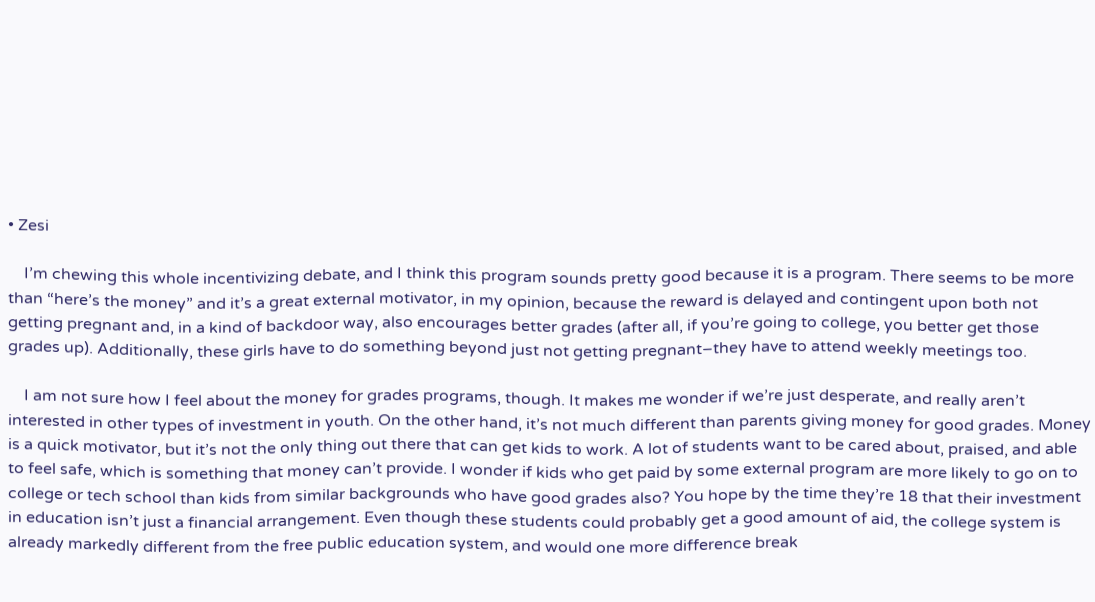• Zesi

    I’m chewing this whole incentivizing debate, and I think this program sounds pretty good because it is a program. There seems to be more than “here’s the money” and it’s a great external motivator, in my opinion, because the reward is delayed and contingent upon both not getting pregnant and, in a kind of backdoor way, also encourages better grades (after all, if you’re going to college, you better get those grades up). Additionally, these girls have to do something beyond just not getting pregnant–they have to attend weekly meetings too.

    I am not sure how I feel about the money for grades programs, though. It makes me wonder if we’re just desperate, and really aren’t interested in other types of investment in youth. On the other hand, it’s not much different than parents giving money for good grades. Money is a quick motivator, but it’s not the only thing out there that can get kids to work. A lot of students want to be cared about, praised, and able to feel safe, which is something that money can’t provide. I wonder if kids who get paid by some external program are more likely to go on to college or tech school than kids from similar backgrounds who have good grades also? You hope by the time they’re 18 that their investment in education isn’t just a financial arrangement. Even though these students could probably get a good amount of aid, the college system is already markedly different from the free public education system, and would one more difference break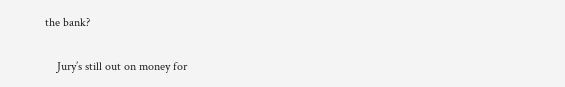the bank?

    Jury’s still out on money for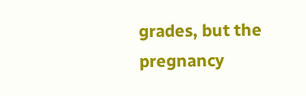grades, but the pregnancy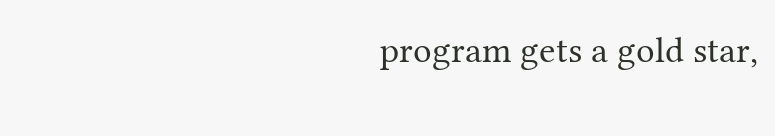program gets a gold star,